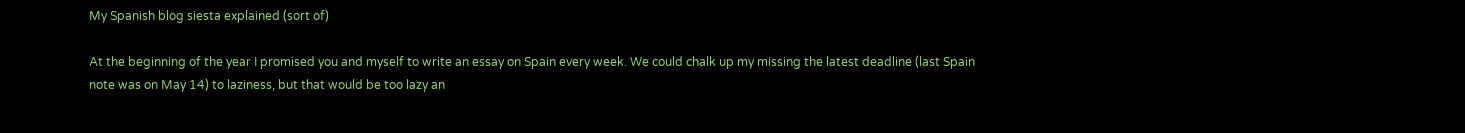My Spanish blog siesta explained (sort of)

At the beginning of the year I promised you and myself to write an essay on Spain every week. We could chalk up my missing the latest deadline (last Spain note was on May 14) to laziness, but that would be too lazy an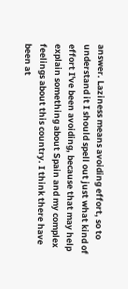answer. Laziness means avoiding effort, so to understand it I should spell out just what kind of effort I've been avoiding, because that may help explain something about Spain and my complex feelings about this country. I think there have been at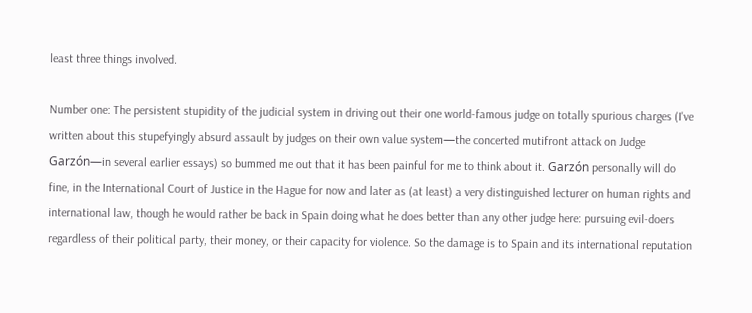least three things involved.

Number one: The persistent stupidity of the judicial system in driving out their one world-famous judge on totally spurious charges (I've written about this stupefyingly absurd assault by judges on their own value system—the concerted mutifront attack on Judge Garzón—in several earlier essays) so bummed me out that it has been painful for me to think about it. Garzón personally will do fine, in the International Court of Justice in the Hague for now and later as (at least) a very distinguished lecturer on human rights and international law, though he would rather be back in Spain doing what he does better than any other judge here: pursuing evil-doers regardless of their political party, their money, or their capacity for violence. So the damage is to Spain and its international reputation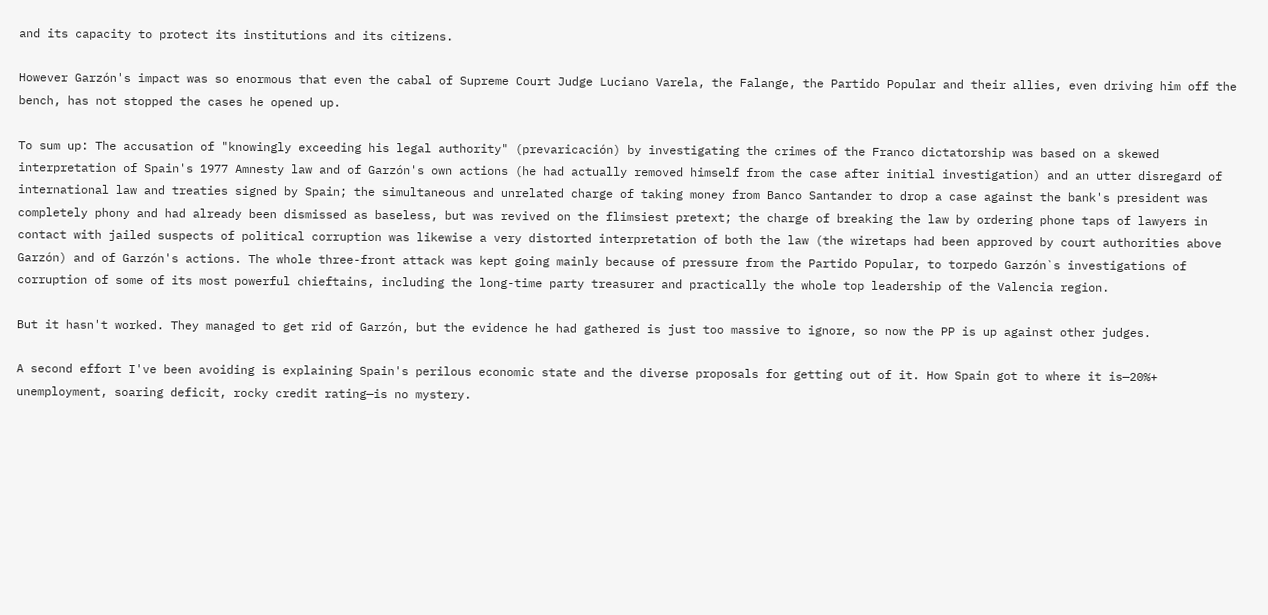and its capacity to protect its institutions and its citizens.

However Garzón's impact was so enormous that even the cabal of Supreme Court Judge Luciano Varela, the Falange, the Partido Popular and their allies, even driving him off the bench, has not stopped the cases he opened up.

To sum up: The accusation of "knowingly exceeding his legal authority" (prevaricación) by investigating the crimes of the Franco dictatorship was based on a skewed interpretation of Spain's 1977 Amnesty law and of Garzón's own actions (he had actually removed himself from the case after initial investigation) and an utter disregard of international law and treaties signed by Spain; the simultaneous and unrelated charge of taking money from Banco Santander to drop a case against the bank's president was completely phony and had already been dismissed as baseless, but was revived on the flimsiest pretext; the charge of breaking the law by ordering phone taps of lawyers in contact with jailed suspects of political corruption was likewise a very distorted interpretation of both the law (the wiretaps had been approved by court authorities above Garzón) and of Garzón's actions. The whole three-front attack was kept going mainly because of pressure from the Partido Popular, to torpedo Garzón`s investigations of corruption of some of its most powerful chieftains, including the long-time party treasurer and practically the whole top leadership of the Valencia region.

But it hasn't worked. They managed to get rid of Garzón, but the evidence he had gathered is just too massive to ignore, so now the PP is up against other judges.

A second effort I've been avoiding is explaining Spain's perilous economic state and the diverse proposals for getting out of it. How Spain got to where it is—20%+ unemployment, soaring deficit, rocky credit rating—is no mystery.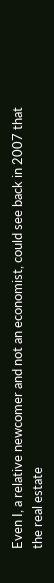Even I, a relative newcomer and not an economist, could see back in 2007 that the real estate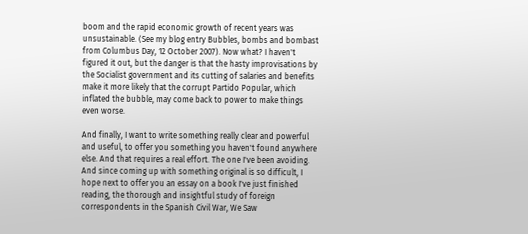boom and the rapid economic growth of recent years was unsustainable. (See my blog entry Bubbles, bombs and bombast from Columbus Day, 12 October 2007). Now what? I haven't figured it out, but the danger is that the hasty improvisations by the Socialist government and its cutting of salaries and benefits make it more likely that the corrupt Partido Popular, which inflated the bubble, may come back to power to make things even worse.

And finally, I want to write something really clear and powerful and useful, to offer you something you haven't found anywhere else. And that requires a real effort. The one I've been avoiding. And since coming up with something original is so difficult, I hope next to offer you an essay on a book I've just finished reading, the thorough and insightful study of foreign correspondents in the Spanish Civil War, We Saw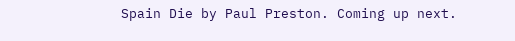Spain Die by Paul Preston. Coming up next.